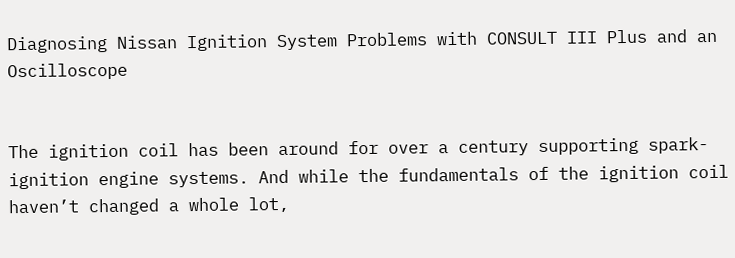Diagnosing Nissan Ignition System Problems with CONSULT III Plus and an Oscilloscope


The ignition coil has been around for over a century supporting spark-ignition engine systems. And while the fundamentals of the ignition coil haven’t changed a whole lot,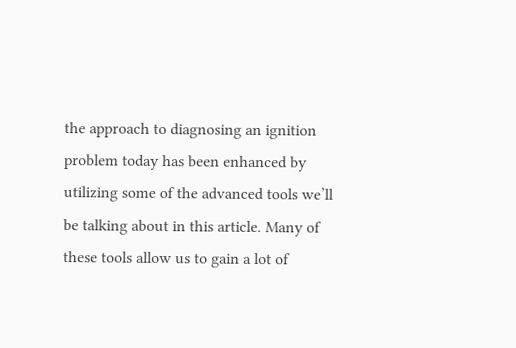the approach to diagnosing an ignition problem today has been enhanced by utilizing some of the advanced tools we’ll be talking about in this article. Many of these tools allow us to gain a lot of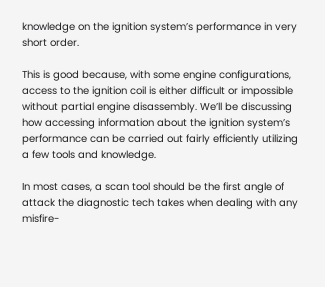knowledge on the ignition system’s performance in very short order.

This is good because, with some engine configurations, access to the ignition coil is either difficult or impossible without partial engine disassembly. We’ll be discussing how accessing information about the ignition system’s performance can be carried out fairly efficiently utilizing a few tools and knowledge.

In most cases, a scan tool should be the first angle of attack the diagnostic tech takes when dealing with any misfire-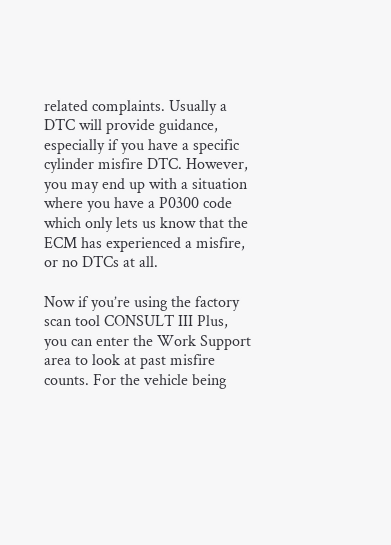related complaints. Usually a DTC will provide guidance, especially if you have a specific cylinder misfire DTC. However, you may end up with a situation where you have a P0300 code which only lets us know that the ECM has experienced a misfire, or no DTCs at all.

Now if you’re using the factory scan tool CONSULT III Plus, you can enter the Work Support area to look at past misfire counts. For the vehicle being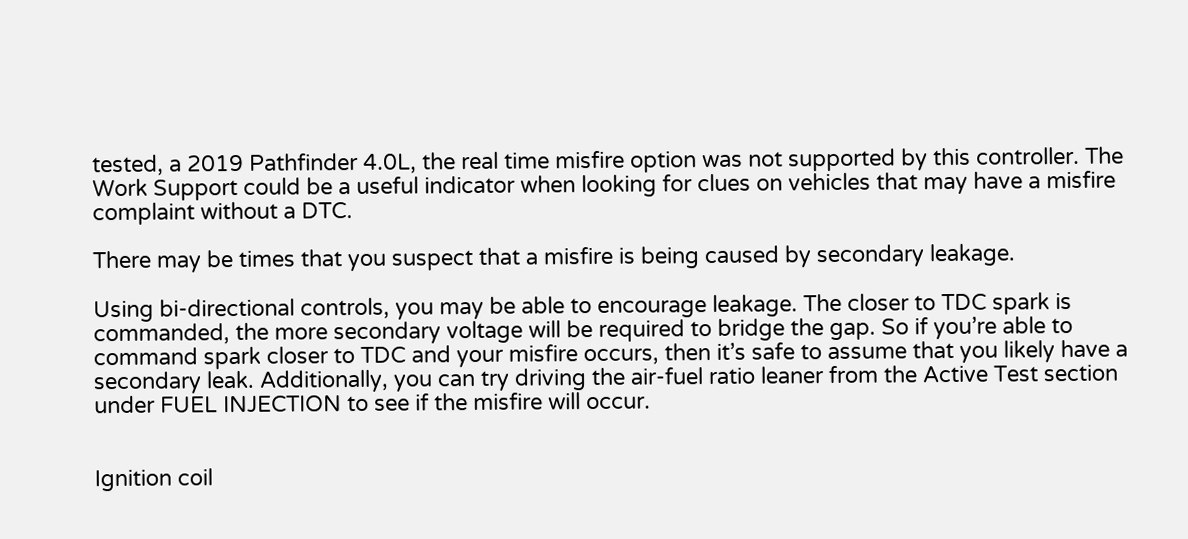tested, a 2019 Pathfinder 4.0L, the real time misfire option was not supported by this controller. The Work Support could be a useful indicator when looking for clues on vehicles that may have a misfire complaint without a DTC.

There may be times that you suspect that a misfire is being caused by secondary leakage.

Using bi-directional controls, you may be able to encourage leakage. The closer to TDC spark is commanded, the more secondary voltage will be required to bridge the gap. So if you’re able to command spark closer to TDC and your misfire occurs, then it’s safe to assume that you likely have a secondary leak. Additionally, you can try driving the air-fuel ratio leaner from the Active Test section under FUEL INJECTION to see if the misfire will occur.


Ignition coil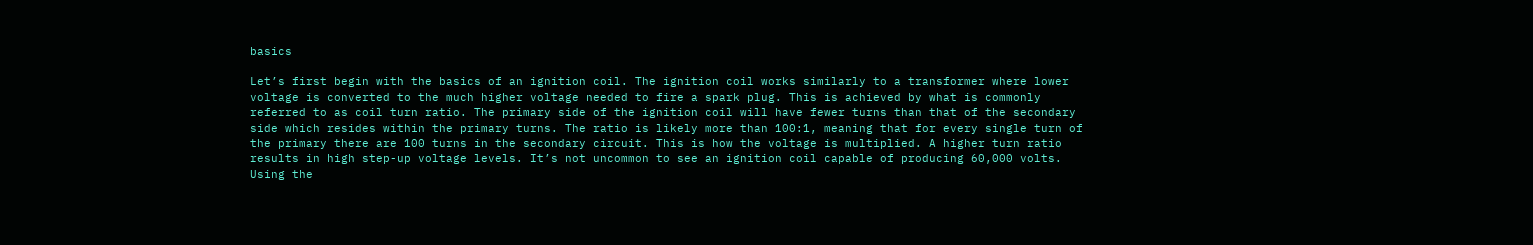basics

Let’s first begin with the basics of an ignition coil. The ignition coil works similarly to a transformer where lower voltage is converted to the much higher voltage needed to fire a spark plug. This is achieved by what is commonly referred to as coil turn ratio. The primary side of the ignition coil will have fewer turns than that of the secondary side which resides within the primary turns. The ratio is likely more than 100:1, meaning that for every single turn of the primary there are 100 turns in the secondary circuit. This is how the voltage is multiplied. A higher turn ratio results in high step-up voltage levels. It’s not uncommon to see an ignition coil capable of producing 60,000 volts.
Using the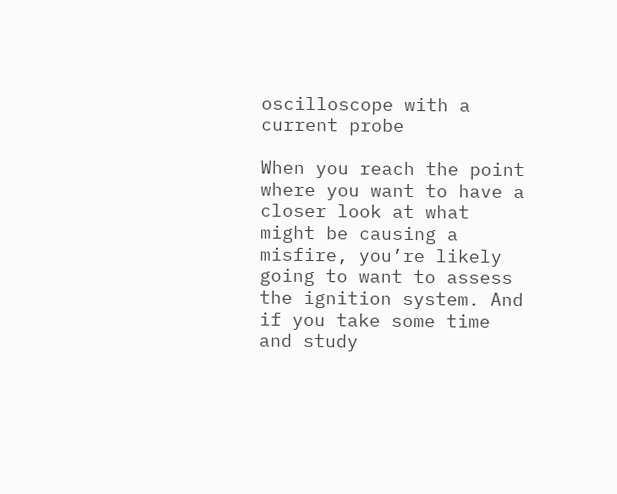oscilloscope with a current probe

When you reach the point where you want to have a closer look at what might be causing a misfire, you’re likely going to want to assess the ignition system. And if you take some time and study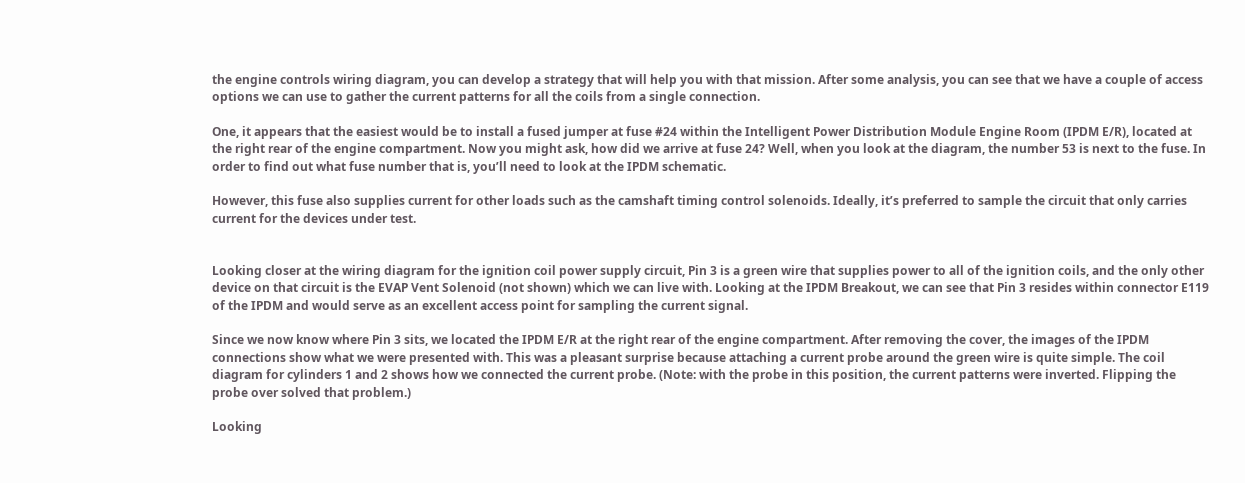the engine controls wiring diagram, you can develop a strategy that will help you with that mission. After some analysis, you can see that we have a couple of access options we can use to gather the current patterns for all the coils from a single connection.

One, it appears that the easiest would be to install a fused jumper at fuse #24 within the Intelligent Power Distribution Module Engine Room (IPDM E/R), located at the right rear of the engine compartment. Now you might ask, how did we arrive at fuse 24? Well, when you look at the diagram, the number 53 is next to the fuse. In order to find out what fuse number that is, you’ll need to look at the IPDM schematic.

However, this fuse also supplies current for other loads such as the camshaft timing control solenoids. Ideally, it’s preferred to sample the circuit that only carries current for the devices under test.


Looking closer at the wiring diagram for the ignition coil power supply circuit, Pin 3 is a green wire that supplies power to all of the ignition coils, and the only other device on that circuit is the EVAP Vent Solenoid (not shown) which we can live with. Looking at the IPDM Breakout, we can see that Pin 3 resides within connector E119 of the IPDM and would serve as an excellent access point for sampling the current signal.

Since we now know where Pin 3 sits, we located the IPDM E/R at the right rear of the engine compartment. After removing the cover, the images of the IPDM connections show what we were presented with. This was a pleasant surprise because attaching a current probe around the green wire is quite simple. The coil diagram for cylinders 1 and 2 shows how we connected the current probe. (Note: with the probe in this position, the current patterns were inverted. Flipping the probe over solved that problem.)

Looking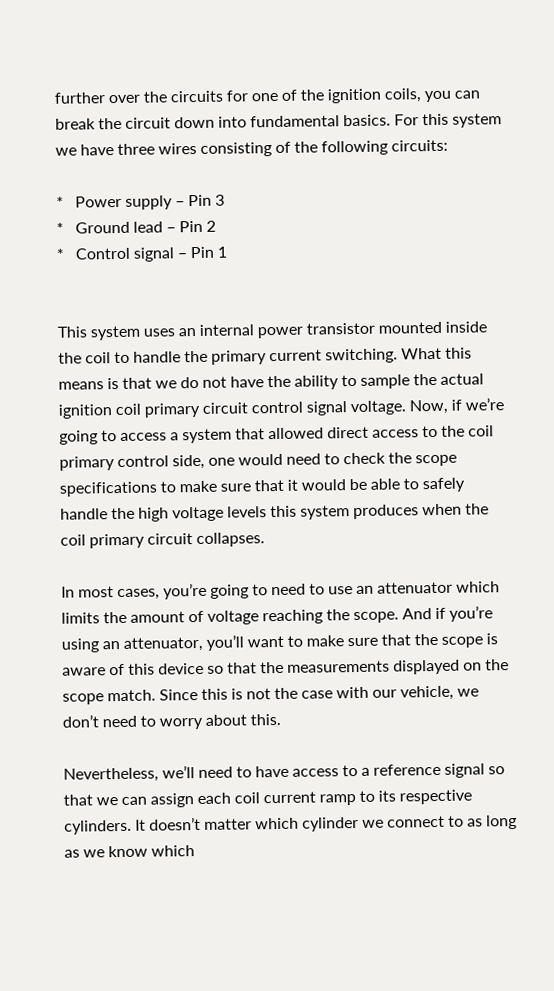further over the circuits for one of the ignition coils, you can break the circuit down into fundamental basics. For this system we have three wires consisting of the following circuits:

*   Power supply – Pin 3
*   Ground lead – Pin 2
*   Control signal – Pin 1


This system uses an internal power transistor mounted inside the coil to handle the primary current switching. What this means is that we do not have the ability to sample the actual ignition coil primary circuit control signal voltage. Now, if we’re going to access a system that allowed direct access to the coil primary control side, one would need to check the scope specifications to make sure that it would be able to safely handle the high voltage levels this system produces when the coil primary circuit collapses.

In most cases, you’re going to need to use an attenuator which limits the amount of voltage reaching the scope. And if you’re using an attenuator, you’ll want to make sure that the scope is aware of this device so that the measurements displayed on the scope match. Since this is not the case with our vehicle, we don’t need to worry about this.

Nevertheless, we’ll need to have access to a reference signal so that we can assign each coil current ramp to its respective cylinders. It doesn’t matter which cylinder we connect to as long as we know which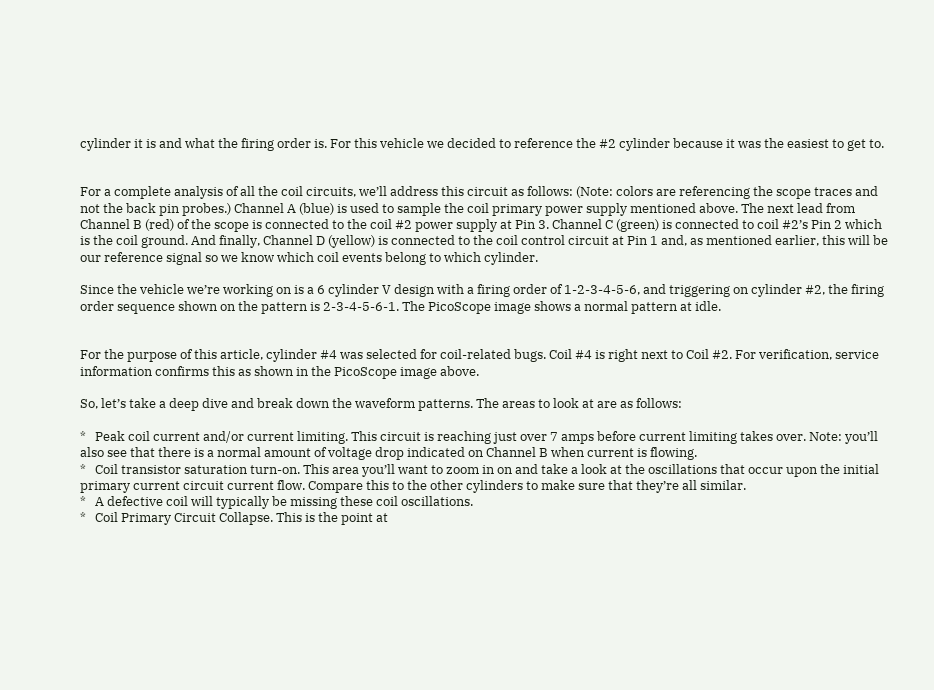cylinder it is and what the firing order is. For this vehicle we decided to reference the #2 cylinder because it was the easiest to get to.


For a complete analysis of all the coil circuits, we’ll address this circuit as follows: (Note: colors are referencing the scope traces and not the back pin probes.) Channel A (blue) is used to sample the coil primary power supply mentioned above. The next lead from Channel B (red) of the scope is connected to the coil #2 power supply at Pin 3. Channel C (green) is connected to coil #2’s Pin 2 which is the coil ground. And finally, Channel D (yellow) is connected to the coil control circuit at Pin 1 and, as mentioned earlier, this will be our reference signal so we know which coil events belong to which cylinder.

Since the vehicle we’re working on is a 6 cylinder V design with a firing order of 1-2-3-4-5-6, and triggering on cylinder #2, the firing order sequence shown on the pattern is 2-3-4-5-6-1. The PicoScope image shows a normal pattern at idle.


For the purpose of this article, cylinder #4 was selected for coil-related bugs. Coil #4 is right next to Coil #2. For verification, service information confirms this as shown in the PicoScope image above.

So, let’s take a deep dive and break down the waveform patterns. The areas to look at are as follows:

*   Peak coil current and/or current limiting. This circuit is reaching just over 7 amps before current limiting takes over. Note: you’ll also see that there is a normal amount of voltage drop indicated on Channel B when current is flowing.
*   Coil transistor saturation turn-on. This area you’ll want to zoom in on and take a look at the oscillations that occur upon the initial primary current circuit current flow. Compare this to the other cylinders to make sure that they’re all similar.
*   A defective coil will typically be missing these coil oscillations.
*   Coil Primary Circuit Collapse. This is the point at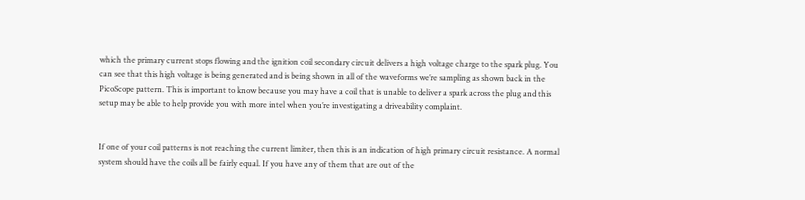which the primary current stops flowing and the ignition coil secondary circuit delivers a high voltage charge to the spark plug. You can see that this high voltage is being generated and is being shown in all of the waveforms we’re sampling as shown back in the PicoScope pattern. This is important to know because you may have a coil that is unable to deliver a spark across the plug and this setup may be able to help provide you with more intel when you’re investigating a driveability complaint.


If one of your coil patterns is not reaching the current limiter, then this is an indication of high primary circuit resistance. A normal system should have the coils all be fairly equal. If you have any of them that are out of the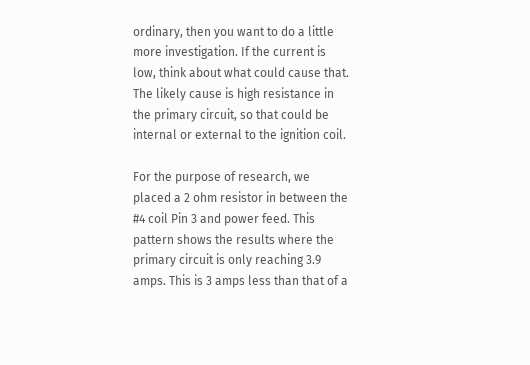ordinary, then you want to do a little more investigation. If the current is low, think about what could cause that. The likely cause is high resistance in the primary circuit, so that could be internal or external to the ignition coil.

For the purpose of research, we placed a 2 ohm resistor in between the #4 coil Pin 3 and power feed. This pattern shows the results where the primary circuit is only reaching 3.9 amps. This is 3 amps less than that of a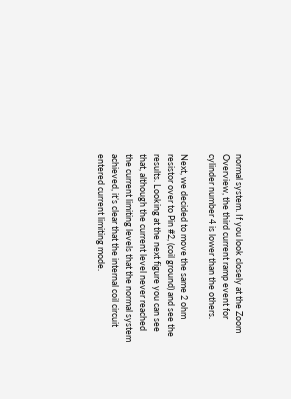normal system. If you look closely at the Zoom Overview, the third current ramp event for cylinder number 4 is lower than the others.

Next, we decided to move the same 2 ohm resistor over to Pin #2, (coil ground) and see the results. Looking at the next figure you can see that, although the current level never reached the current limiting levels that the normal system achieved, it’s clear that the internal coil circuit entered current limiting mode.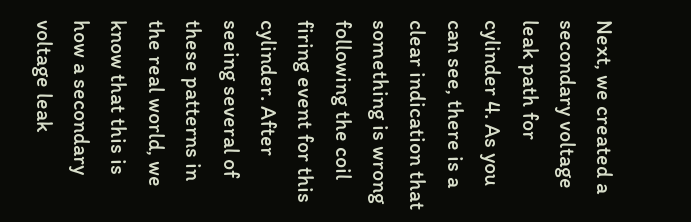Next, we created a secondary voltage leak path for cylinder 4. As you can see, there is a clear indication that something is wrong following the coil firing event for this cylinder. After seeing several of these patterns in the real world, we know that this is how a secondary voltage leak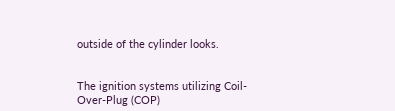outside of the cylinder looks.


The ignition systems utilizing Coil-Over-Plug (COP)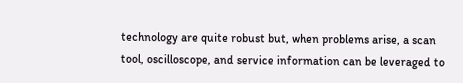technology are quite robust but, when problems arise, a scan tool, oscilloscope, and service information can be leveraged to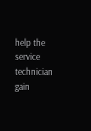help the service technician gain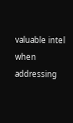valuable intel when addressing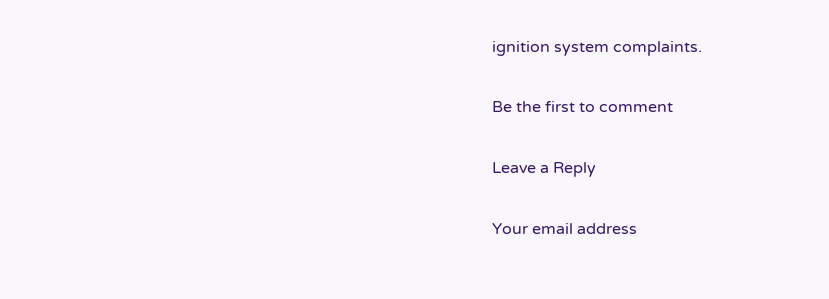ignition system complaints.

Be the first to comment

Leave a Reply

Your email address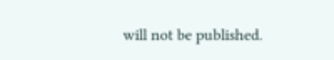will not be published.